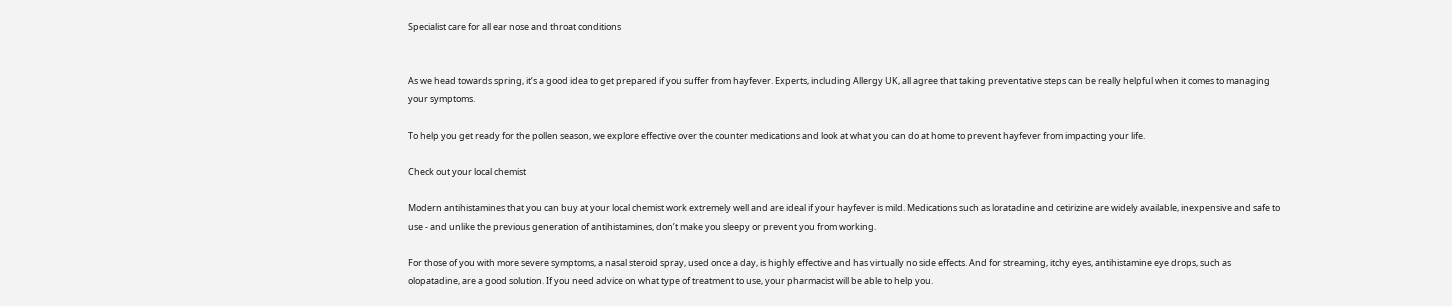Specialist care for all ear nose and throat conditions


As we head towards spring, it’s a good idea to get prepared if you suffer from hayfever. Experts, including Allergy UK, all agree that taking preventative steps can be really helpful when it comes to managing your symptoms.

To help you get ready for the pollen season, we explore effective over the counter medications and look at what you can do at home to prevent hayfever from impacting your life.

Check out your local chemist

Modern antihistamines that you can buy at your local chemist work extremely well and are ideal if your hayfever is mild. Medications such as loratadine and cetirizine are widely available, inexpensive and safe to use - and unlike the previous generation of antihistamines, don’t make you sleepy or prevent you from working.

For those of you with more severe symptoms, a nasal steroid spray, used once a day, is highly effective and has virtually no side effects. And for streaming, itchy eyes, antihistamine eye drops, such as olopatadine, are a good solution. If you need advice on what type of treatment to use, your pharmacist will be able to help you.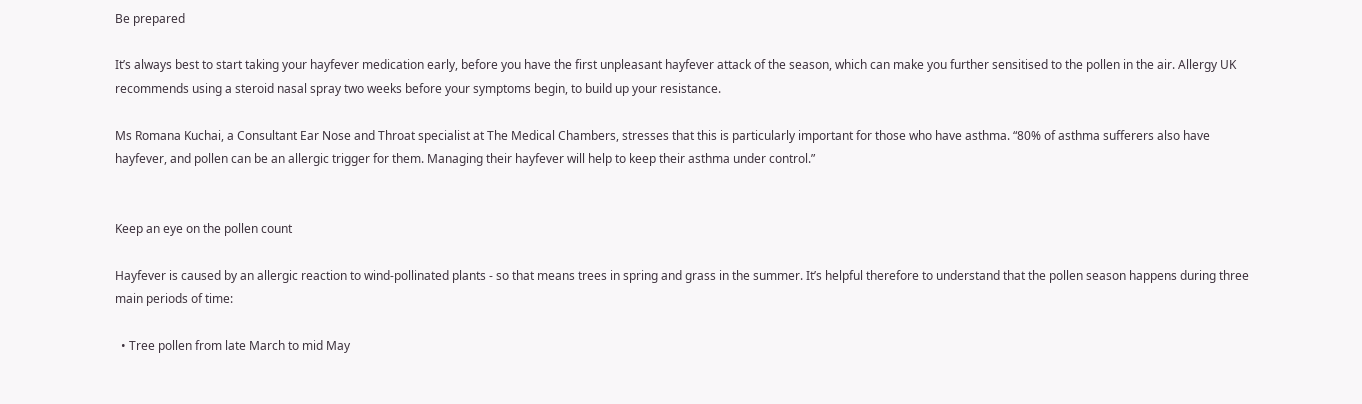Be prepared

It’s always best to start taking your hayfever medication early, before you have the first unpleasant hayfever attack of the season, which can make you further sensitised to the pollen in the air. Allergy UK recommends using a steroid nasal spray two weeks before your symptoms begin, to build up your resistance.

Ms Romana Kuchai, a Consultant Ear Nose and Throat specialist at The Medical Chambers, stresses that this is particularly important for those who have asthma. “80% of asthma sufferers also have hayfever, and pollen can be an allergic trigger for them. Managing their hayfever will help to keep their asthma under control.”


Keep an eye on the pollen count

Hayfever is caused by an allergic reaction to wind-pollinated plants - so that means trees in spring and grass in the summer. It’s helpful therefore to understand that the pollen season happens during three main periods of time:

  • Tree pollen from late March to mid May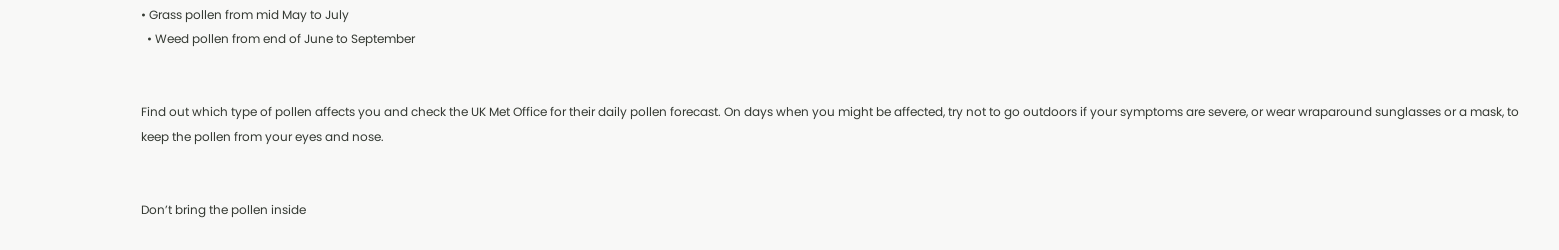• Grass pollen from mid May to July
  • Weed pollen from end of June to September


Find out which type of pollen affects you and check the UK Met Office for their daily pollen forecast. On days when you might be affected, try not to go outdoors if your symptoms are severe, or wear wraparound sunglasses or a mask, to keep the pollen from your eyes and nose.


Don’t bring the pollen inside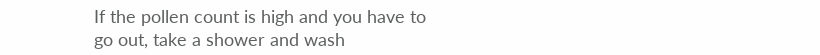If the pollen count is high and you have to go out, take a shower and wash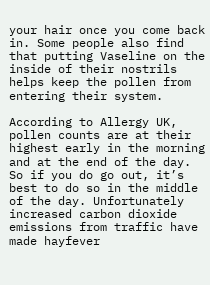your hair once you come back in. Some people also find that putting Vaseline on the inside of their nostrils helps keep the pollen from entering their system.

According to Allergy UK, pollen counts are at their highest early in the morning and at the end of the day. So if you do go out, it’s best to do so in the middle of the day. Unfortunately increased carbon dioxide emissions from traffic have made hayfever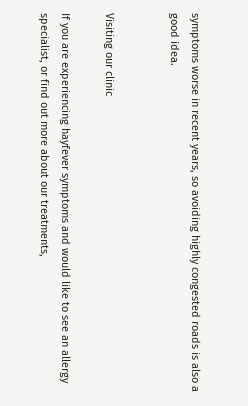symptoms worse in recent years, so avoiding highly congested roads is also a good idea.


Visiting our clinic

If you are experiencing hayfever symptoms and would like to see an allergy specialist, or find out more about our treatments,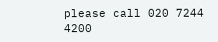please call 020 7244 4200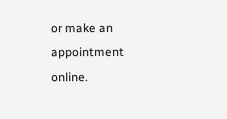or make an appointment online.